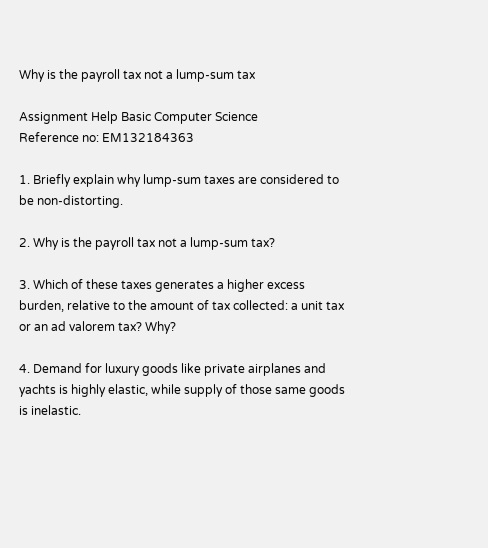Why is the payroll tax not a lump-sum tax

Assignment Help Basic Computer Science
Reference no: EM132184363

1. Briefly explain why lump-sum taxes are considered to be non-distorting.

2. Why is the payroll tax not a lump-sum tax?

3. Which of these taxes generates a higher excess burden, relative to the amount of tax collected: a unit tax or an ad valorem tax? Why?

4. Demand for luxury goods like private airplanes and yachts is highly elastic, while supply of those same goods is inelastic.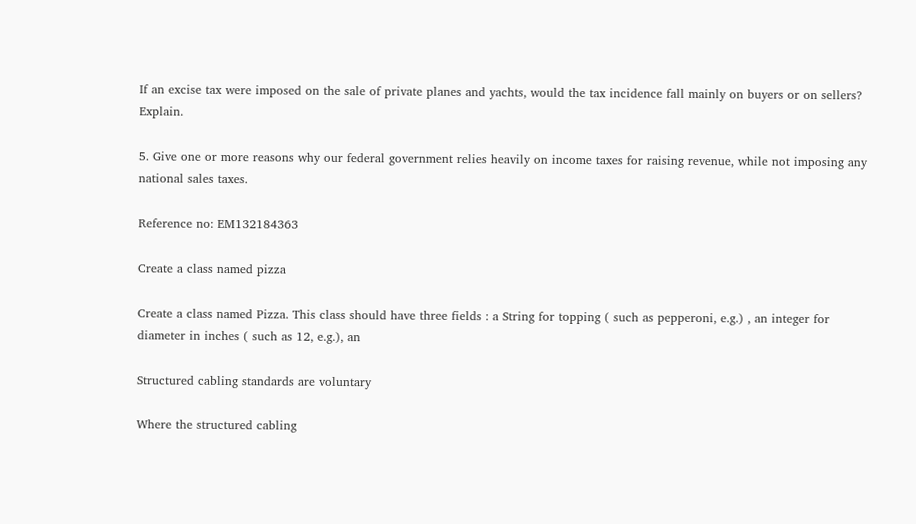If an excise tax were imposed on the sale of private planes and yachts, would the tax incidence fall mainly on buyers or on sellers? Explain.

5. Give one or more reasons why our federal government relies heavily on income taxes for raising revenue, while not imposing any national sales taxes.

Reference no: EM132184363

Create a class named pizza

Create a class named Pizza. This class should have three fields : a String for topping ( such as pepperoni, e.g.) , an integer for diameter in inches ( such as 12, e.g.), an

Structured cabling standards are voluntary

Where the structured cabling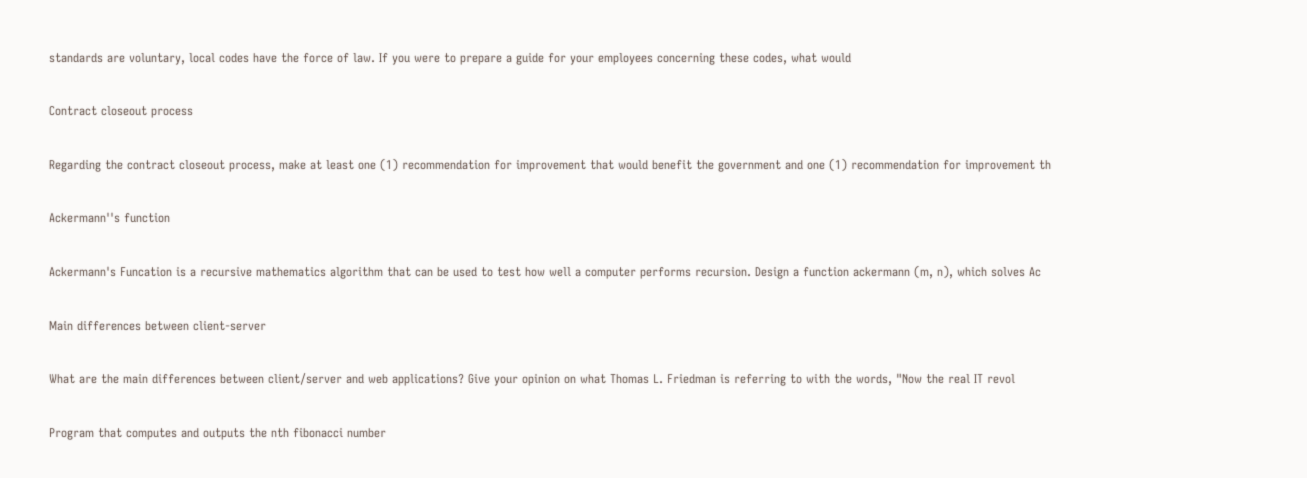standards are voluntary, local codes have the force of law. If you were to prepare a guide for your employees concerning these codes, what would

Contract closeout process

Regarding the contract closeout process, make at least one (1) recommendation for improvement that would benefit the government and one (1) recommendation for improvement th

Ackermann''s function

Ackermann's Funcation is a recursive mathematics algorithm that can be used to test how well a computer performs recursion. Design a function ackermann (m, n), which solves Ac

Main differences between client-server

What are the main differences between client/server and web applications? Give your opinion on what Thomas L. Friedman is referring to with the words, "Now the real IT revol

Program that computes and outputs the nth fibonacci number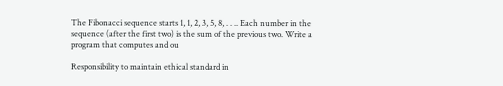The Fibonacci sequence starts 1, 1, 2, 3, 5, 8, . . .. Each number in the sequence (after the first two) is the sum of the previous two. Write a program that computes and ou

Responsibility to maintain ethical standard in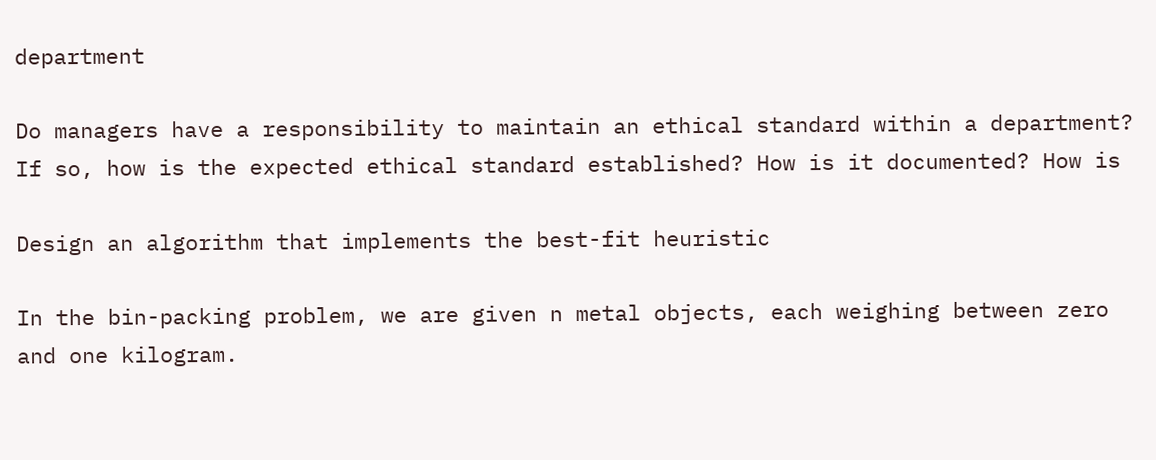department

Do managers have a responsibility to maintain an ethical standard within a department? If so, how is the expected ethical standard established? How is it documented? How is

Design an algorithm that implements the best-fit heuristic

In the bin-packing problem, we are given n metal objects, each weighing between zero and one kilogram.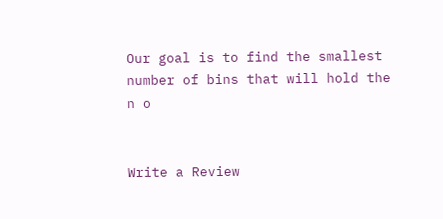Our goal is to find the smallest number of bins that will hold the n o


Write a Review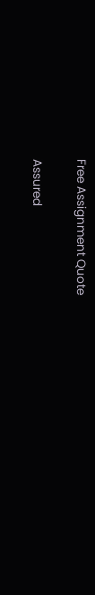Free Assignment Quote

Assured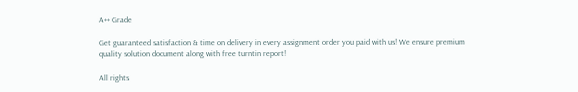A++ Grade

Get guaranteed satisfaction & time on delivery in every assignment order you paid with us! We ensure premium quality solution document along with free turntin report!

All rights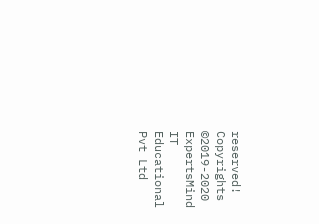reserved! Copyrights ©2019-2020 ExpertsMind IT Educational Pvt Ltd